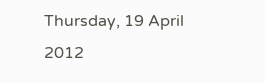Thursday, 19 April 2012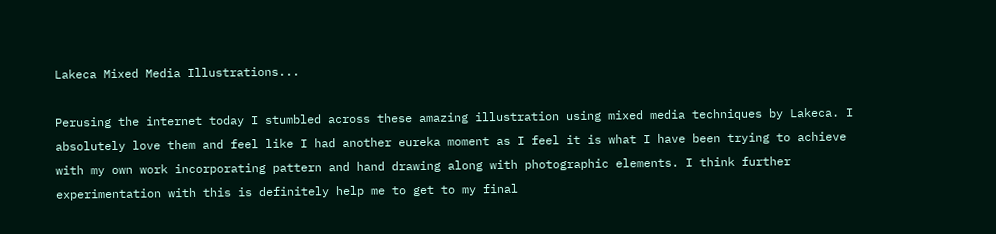Lakeca Mixed Media Illustrations...

Perusing the internet today I stumbled across these amazing illustration using mixed media techniques by Lakeca. I absolutely love them and feel like I had another eureka moment as I feel it is what I have been trying to achieve with my own work incorporating pattern and hand drawing along with photographic elements. I think further experimentation with this is definitely help me to get to my final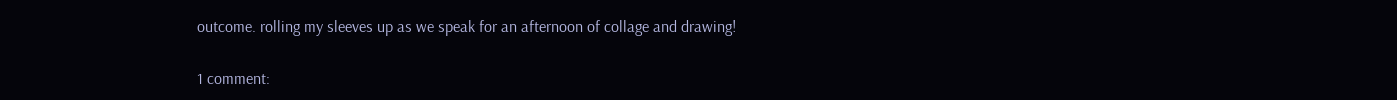outcome. rolling my sleeves up as we speak for an afternoon of collage and drawing!

1 comment: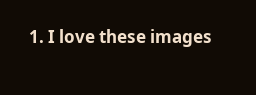1. I love these images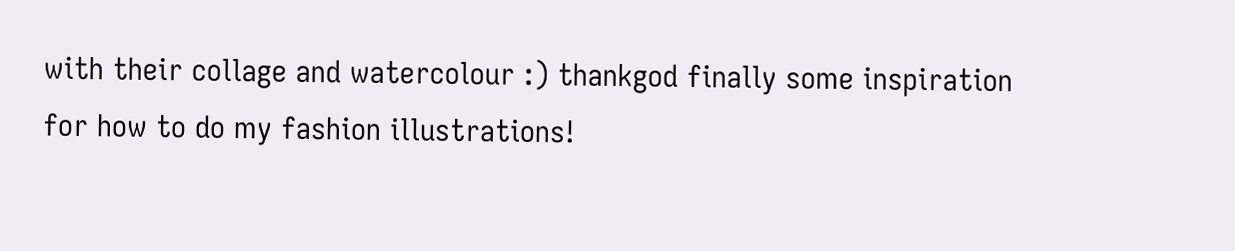with their collage and watercolour :) thankgod finally some inspiration for how to do my fashion illustrations!